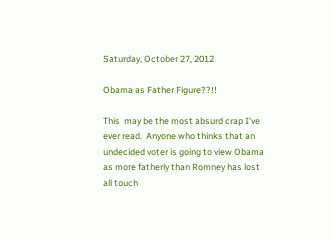Saturday, October 27, 2012

Obama as Father Figure??!!

This  may be the most absurd crap I've ever read.  Anyone who thinks that an undecided voter is going to view Obama as more fatherly than Romney has lost all touch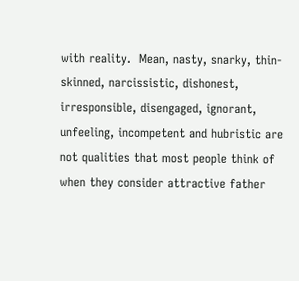with reality.  Mean, nasty, snarky, thin-skinned, narcissistic, dishonest, irresponsible, disengaged, ignorant, unfeeling, incompetent and hubristic are not qualities that most people think of when they consider attractive father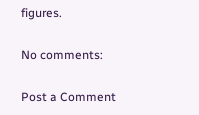figures.

No comments:

Post a Comment